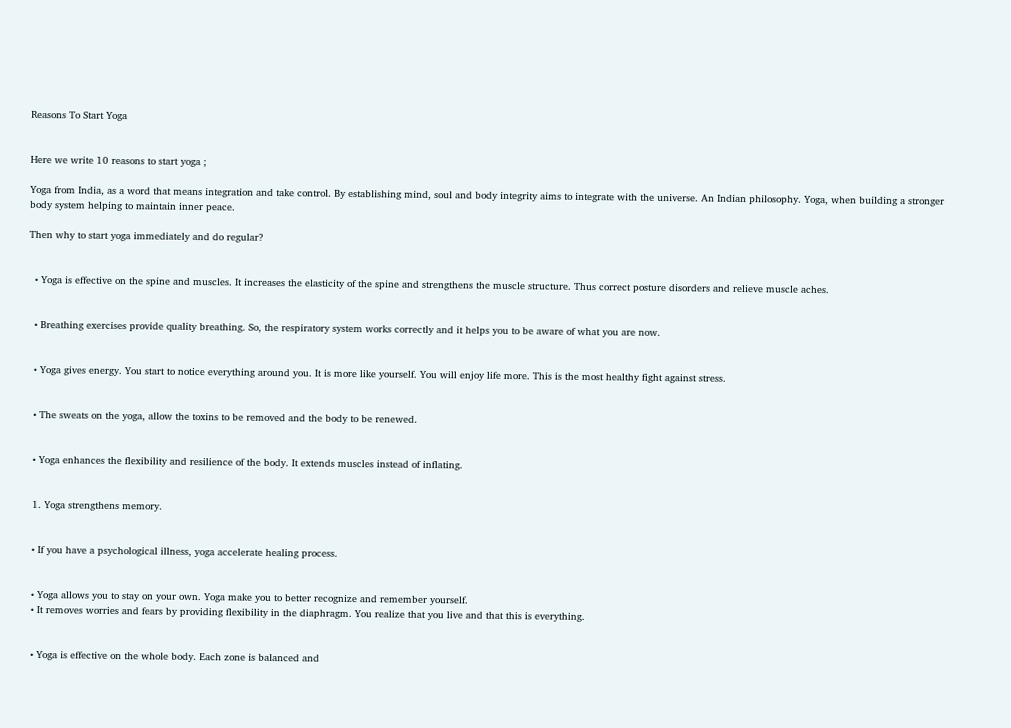Reasons To Start Yoga


Here we write 10 reasons to start yoga ;

Yoga from India, as a word that means integration and take control. By establishing mind, soul and body integrity aims to integrate with the universe. An Indian philosophy. Yoga, when building a stronger body system helping to maintain inner peace.

Then why to start yoga immediately and do regular?


  • Yoga is effective on the spine and muscles. It increases the elasticity of the spine and strengthens the muscle structure. Thus correct posture disorders and relieve muscle aches.


  • Breathing exercises provide quality breathing. So, the respiratory system works correctly and it helps you to be aware of what you are now.


  • Yoga gives energy. You start to notice everything around you. It is more like yourself. You will enjoy life more. This is the most healthy fight against stress.


  • The sweats on the yoga, allow the toxins to be removed and the body to be renewed.


  • Yoga enhances the flexibility and resilience of the body. It extends muscles instead of inflating.


  1. Yoga strengthens memory.


  • If you have a psychological illness, yoga accelerate healing process.


  • Yoga allows you to stay on your own. Yoga make you to better recognize and remember yourself.
  • It removes worries and fears by providing flexibility in the diaphragm. You realize that you live and that this is everything.


  • Yoga is effective on the whole body. Each zone is balanced and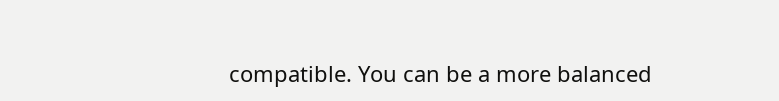compatible. You can be a more balanced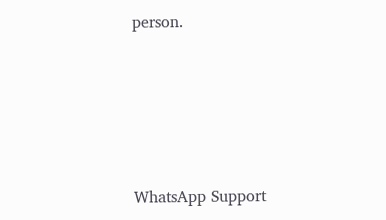person.





WhatsApp Support